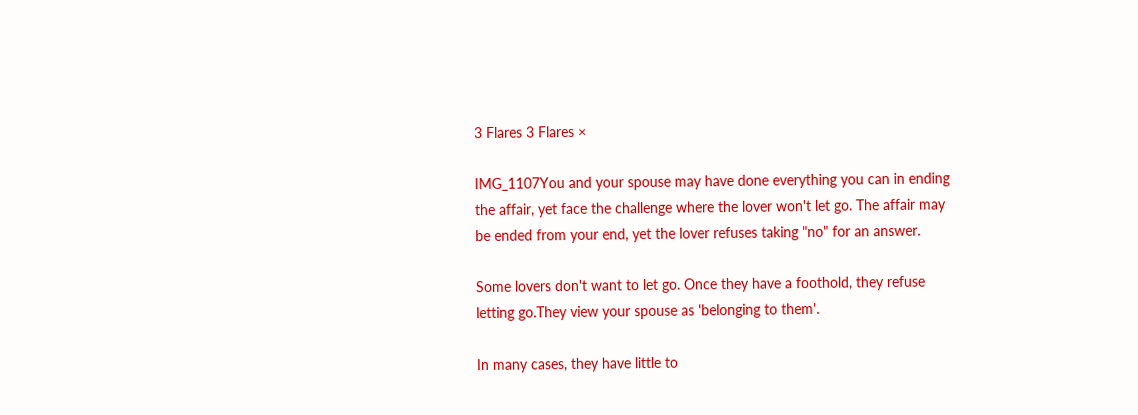3 Flares 3 Flares ×

IMG_1107You and your spouse may have done everything you can in ending the affair, yet face the challenge where the lover won't let go. The affair may be ended from your end, yet the lover refuses taking "no" for an answer.

Some lovers don't want to let go. Once they have a foothold, they refuse letting go.They view your spouse as 'belonging to them'.

In many cases, they have little to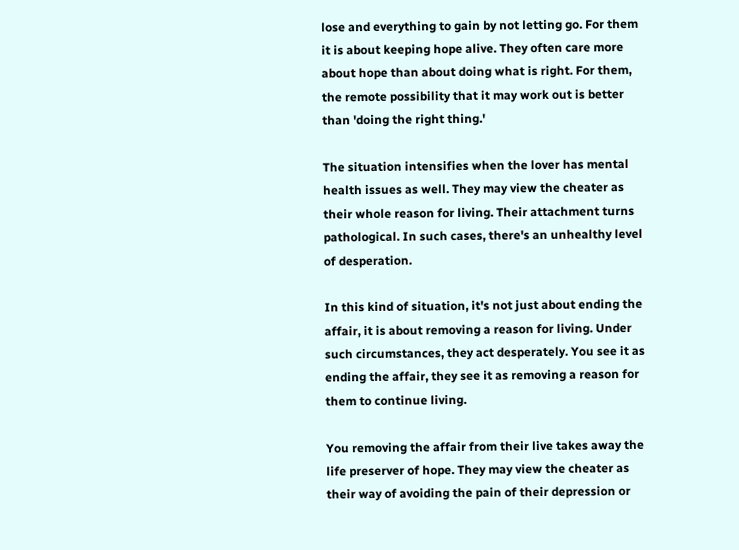lose and everything to gain by not letting go. For them it is about keeping hope alive. They often care more about hope than about doing what is right. For them, the remote possibility that it may work out is better than 'doing the right thing.'

The situation intensifies when the lover has mental health issues as well. They may view the cheater as their whole reason for living. Their attachment turns pathological. In such cases, there's an unhealthy level of desperation.

In this kind of situation, it's not just about ending the affair, it is about removing a reason for living. Under such circumstances, they act desperately. You see it as ending the affair, they see it as removing a reason for them to continue living.

You removing the affair from their live takes away the life preserver of hope. They may view the cheater as their way of avoiding the pain of their depression or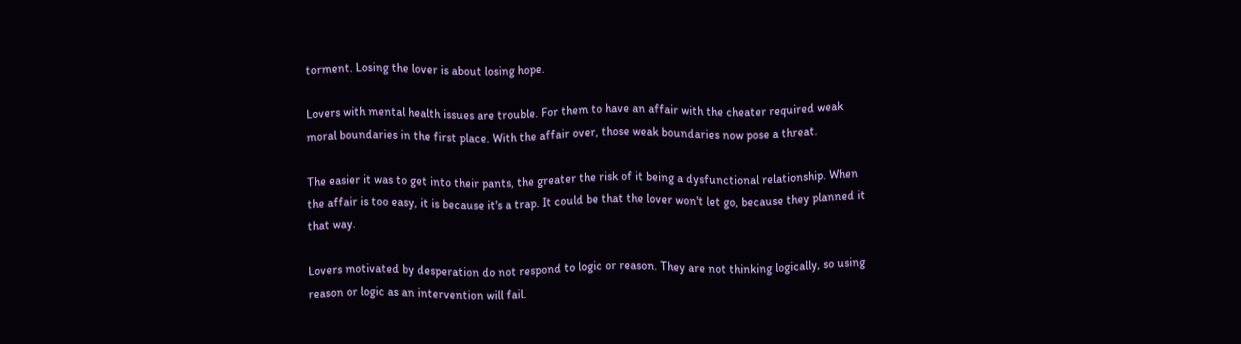torment. Losing the lover is about losing hope.

Lovers with mental health issues are trouble. For them to have an affair with the cheater required weak moral boundaries in the first place. With the affair over, those weak boundaries now pose a threat.

The easier it was to get into their pants, the greater the risk of it being a dysfunctional relationship. When the affair is too easy, it is because it's a trap. It could be that the lover won't let go, because they planned it that way.

Lovers motivated by desperation do not respond to logic or reason. They are not thinking logically, so using reason or logic as an intervention will fail.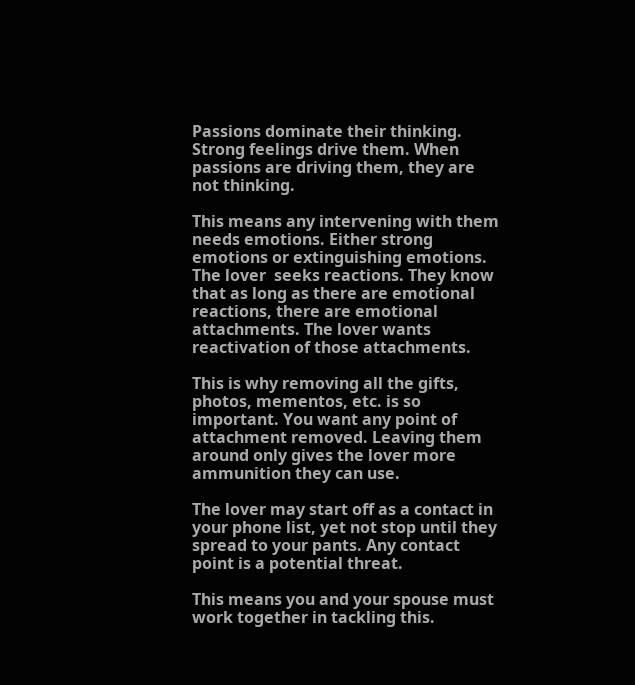Passions dominate their thinking. Strong feelings drive them. When passions are driving them, they are not thinking.

This means any intervening with them needs emotions. Either strong emotions or extinguishing emotions. The lover  seeks reactions. They know that as long as there are emotional reactions, there are emotional attachments. The lover wants reactivation of those attachments.

This is why removing all the gifts, photos, mementos, etc. is so important. You want any point of attachment removed. Leaving them around only gives the lover more ammunition they can use.

The lover may start off as a contact in your phone list, yet not stop until they spread to your pants. Any contact point is a potential threat.

This means you and your spouse must work together in tackling this.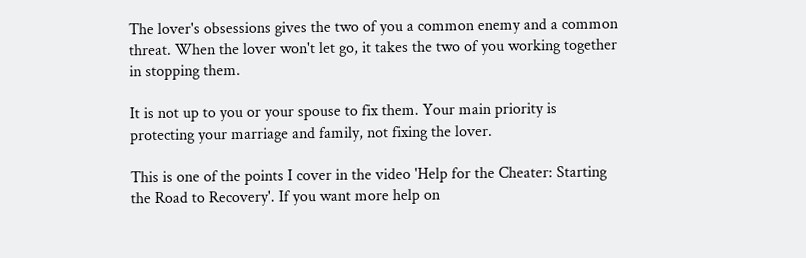The lover's obsessions gives the two of you a common enemy and a common threat. When the lover won't let go, it takes the two of you working together in stopping them.

It is not up to you or your spouse to fix them. Your main priority is protecting your marriage and family, not fixing the lover.

This is one of the points I cover in the video 'Help for the Cheater: Starting the Road to Recovery'. If you want more help on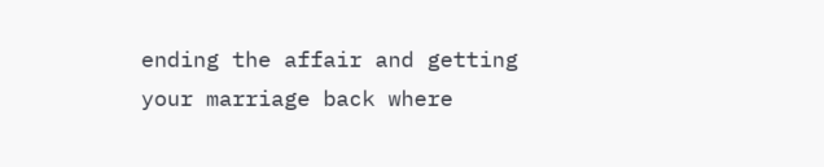ending the affair and getting your marriage back where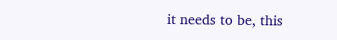it needs to be, this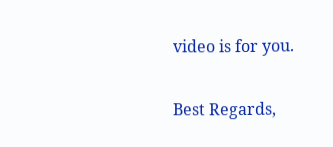video is for you.

Best Regards,